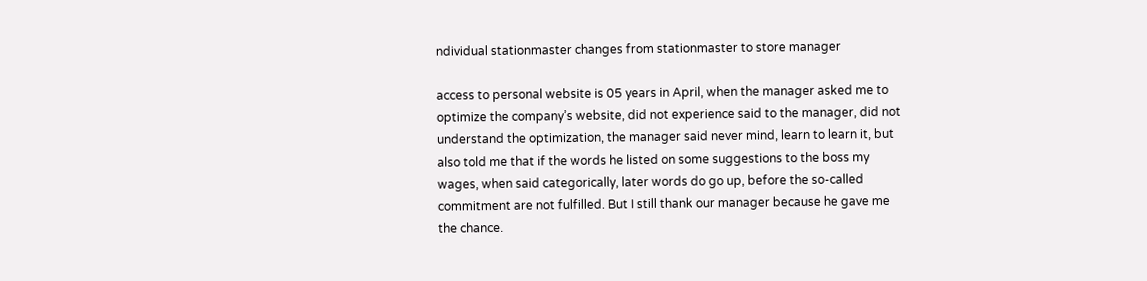ndividual stationmaster changes from stationmaster to store manager

access to personal website is 05 years in April, when the manager asked me to optimize the company’s website, did not experience said to the manager, did not understand the optimization, the manager said never mind, learn to learn it, but also told me that if the words he listed on some suggestions to the boss my wages, when said categorically, later words do go up, before the so-called commitment are not fulfilled. But I still thank our manager because he gave me the chance.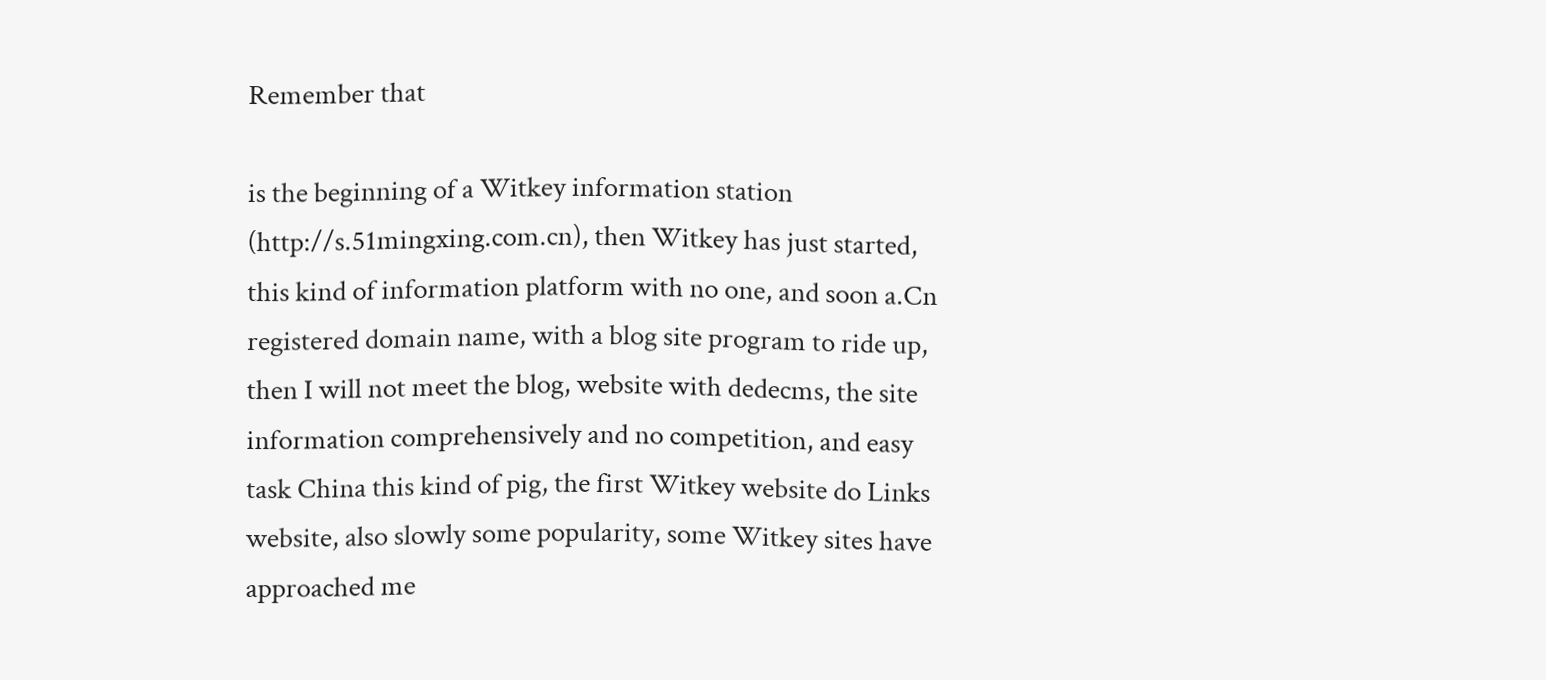Remember that

is the beginning of a Witkey information station (http://s.51mingxing.com.cn), then Witkey has just started, this kind of information platform with no one, and soon a.Cn registered domain name, with a blog site program to ride up, then I will not meet the blog, website with dedecms, the site information comprehensively and no competition, and easy task China this kind of pig, the first Witkey website do Links website, also slowly some popularity, some Witkey sites have approached me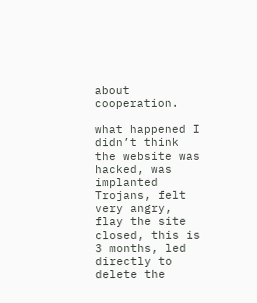about cooperation.

what happened I didn’t think the website was hacked, was implanted Trojans, felt very angry, flay the site closed, this is 3 months, led directly to delete the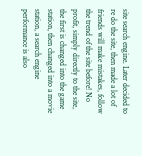site search engine. Later decided to re do the site, then made a lot of friends will make mistakes, follow the trend of the site before! No profit, simply directly to the site, the first is changed into the game station, then changed into a movie station, a search engine performance is also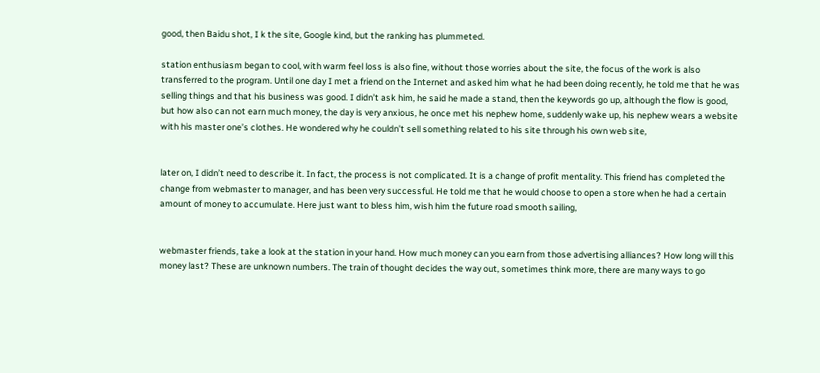good, then Baidu shot, I k the site, Google kind, but the ranking has plummeted.

station enthusiasm began to cool, with warm feel loss is also fine, without those worries about the site, the focus of the work is also transferred to the program. Until one day I met a friend on the Internet and asked him what he had been doing recently, he told me that he was selling things and that his business was good. I didn’t ask him, he said he made a stand, then the keywords go up, although the flow is good, but how also can not earn much money, the day is very anxious, he once met his nephew home, suddenly wake up, his nephew wears a website with his master one’s clothes. He wondered why he couldn’t sell something related to his site through his own web site,


later on, I didn’t need to describe it. In fact, the process is not complicated. It is a change of profit mentality. This friend has completed the change from webmaster to manager, and has been very successful. He told me that he would choose to open a store when he had a certain amount of money to accumulate. Here just want to bless him, wish him the future road smooth sailing,


webmaster friends, take a look at the station in your hand. How much money can you earn from those advertising alliances? How long will this money last? These are unknown numbers. The train of thought decides the way out, sometimes think more, there are many ways to go